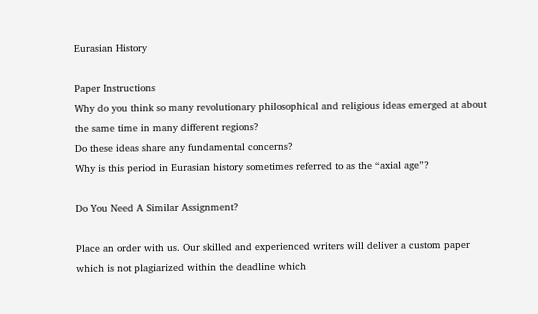Eurasian History

Paper Instructions
Why do you think so many revolutionary philosophical and religious ideas emerged at about the same time in many different regions?
Do these ideas share any fundamental concerns?
Why is this period in Eurasian history sometimes referred to as the “axial age”?

Do You Need A Similar Assignment?

Place an order with us. Our skilled and experienced writers will deliver a custom paper which is not plagiarized within the deadline which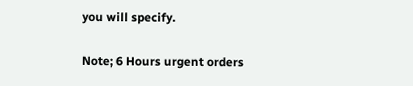you will specify.

Note; 6 Hours urgent orders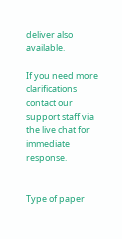deliver also available.

If you need more clarifications contact our support staff via the live chat for immediate response.


Type of paper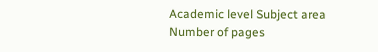Academic level Subject area
Number of pages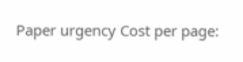Paper urgency Cost per page: